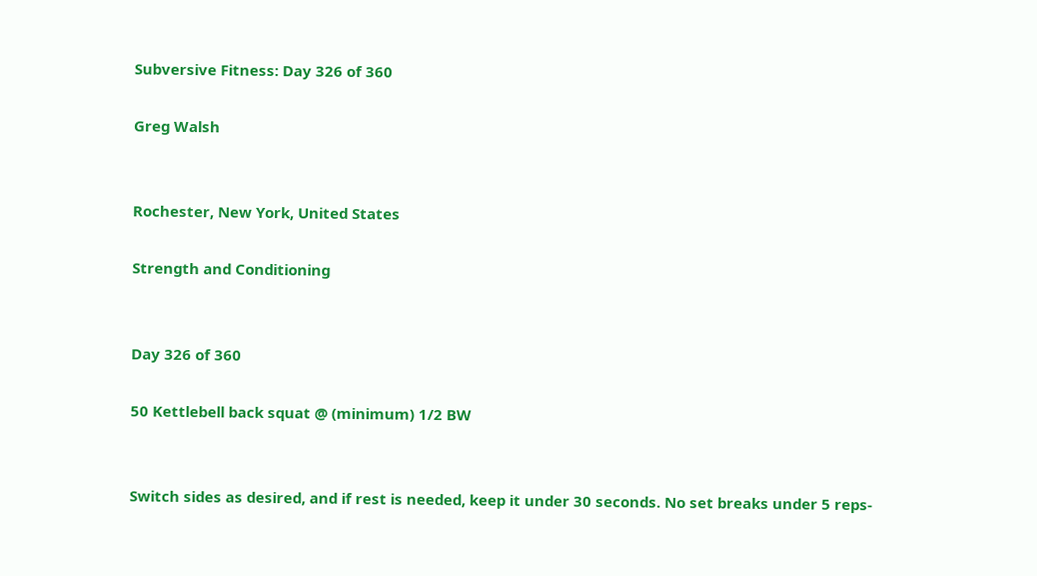Subversive Fitness: Day 326 of 360

Greg Walsh


Rochester, New York, United States

Strength and Conditioning


Day 326 of 360

50 Kettlebell back squat @ (minimum) 1/2 BW


Switch sides as desired, and if rest is needed, keep it under 30 seconds. No set breaks under 5 reps-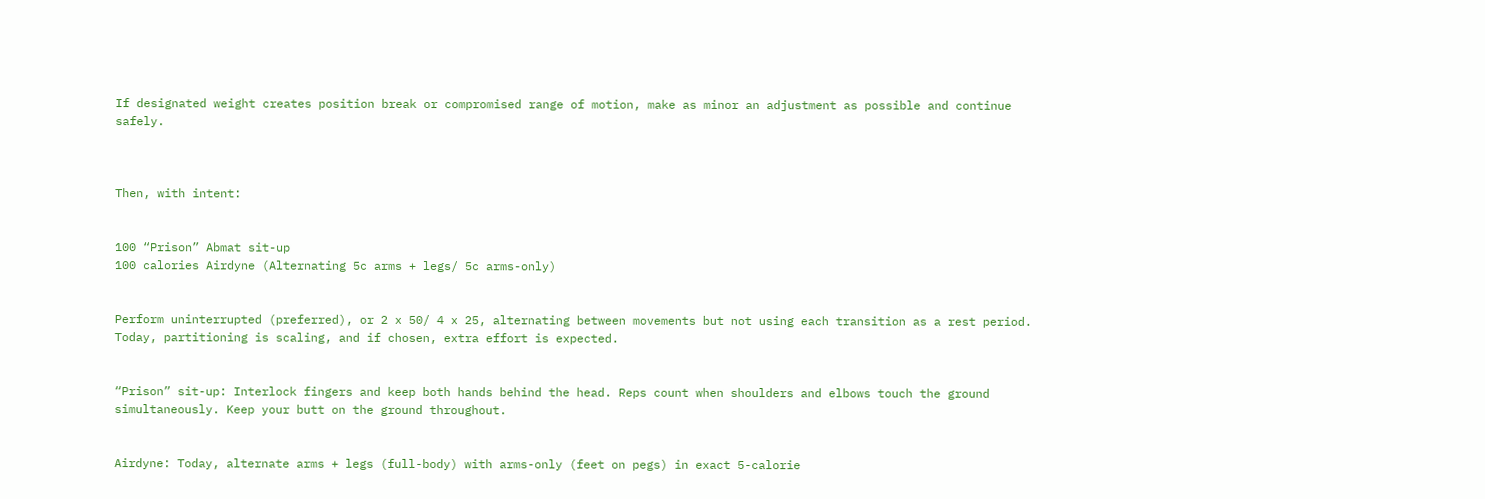If designated weight creates position break or compromised range of motion, make as minor an adjustment as possible and continue safely.



Then, with intent:


100 “Prison” Abmat sit-up
100 calories Airdyne (Alternating 5c arms + legs/ 5c arms-only)


Perform uninterrupted (preferred), or 2 x 50/ 4 x 25, alternating between movements but not using each transition as a rest period. Today, partitioning is scaling, and if chosen, extra effort is expected.


“Prison” sit-up: Interlock fingers and keep both hands behind the head. Reps count when shoulders and elbows touch the ground simultaneously. Keep your butt on the ground throughout.


Airdyne: Today, alternate arms + legs (full-body) with arms-only (feet on pegs) in exact 5-calorie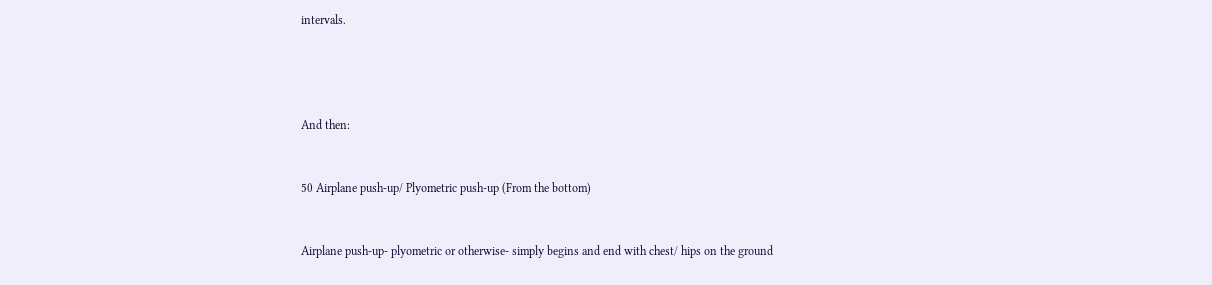intervals.




And then:


50 Airplane push-up/ Plyometric push-up (From the bottom)


Airplane push-up- plyometric or otherwise- simply begins and end with chest/ hips on the ground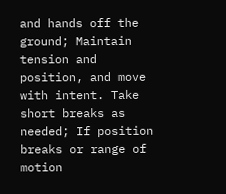and hands off the ground; Maintain tension and position, and move with intent. Take short breaks as needed; If position breaks or range of motion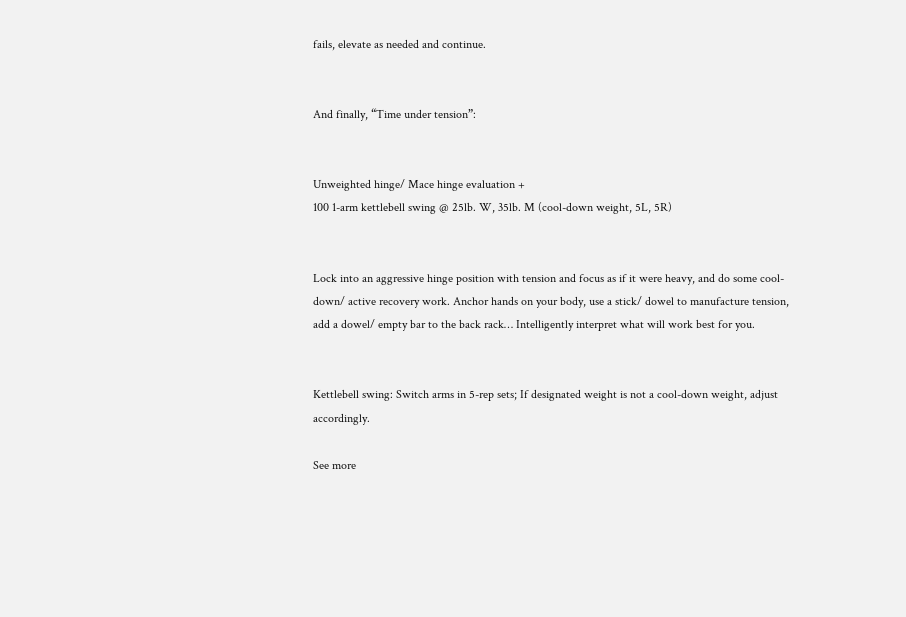fails, elevate as needed and continue.


And finally, “Time under tension”:


Unweighted hinge/ Mace hinge evaluation +
100 1-arm kettlebell swing @ 25lb. W, 35lb. M (cool-down weight, 5L, 5R)


Lock into an aggressive hinge position with tension and focus as if it were heavy, and do some cool-down/ active recovery work. Anchor hands on your body, use a stick/ dowel to manufacture tension, add a dowel/ empty bar to the back rack… Intelligently interpret what will work best for you.


Kettlebell swing: Switch arms in 5-rep sets; If designated weight is not a cool-down weight, adjust accordingly.

See more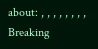about: , , , , , , , ,
Breaking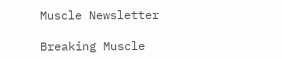Muscle Newsletter

Breaking Muscle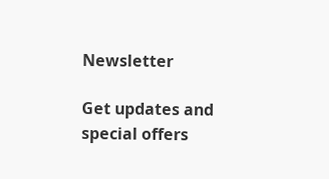Newsletter

Get updates and special offers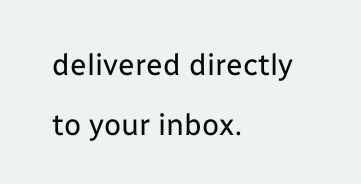delivered directly to your inbox.